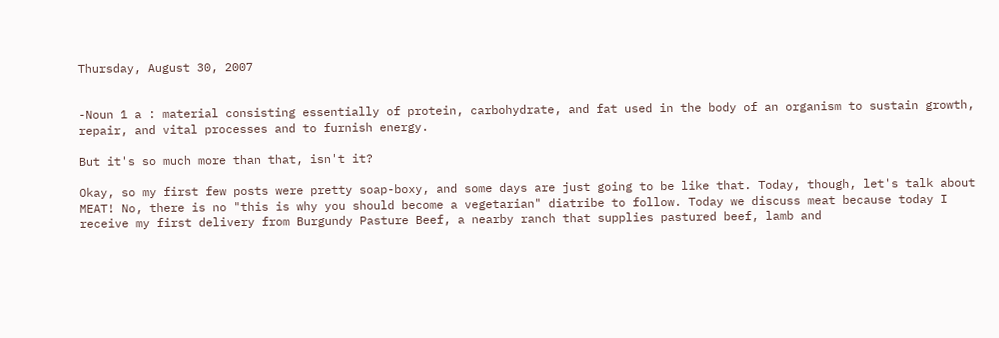Thursday, August 30, 2007


-Noun 1 a : material consisting essentially of protein, carbohydrate, and fat used in the body of an organism to sustain growth, repair, and vital processes and to furnish energy.

But it's so much more than that, isn't it?

Okay, so my first few posts were pretty soap-boxy, and some days are just going to be like that. Today, though, let's talk about MEAT! No, there is no "this is why you should become a vegetarian" diatribe to follow. Today we discuss meat because today I receive my first delivery from Burgundy Pasture Beef, a nearby ranch that supplies pastured beef, lamb and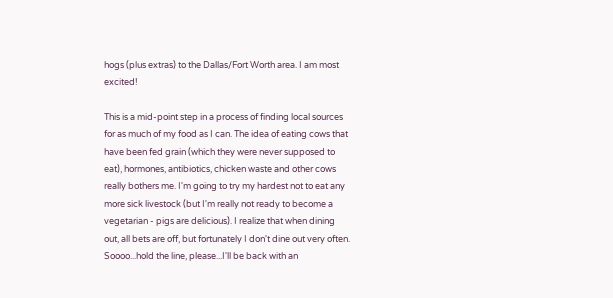hogs (plus extras) to the Dallas/Fort Worth area. I am most excited!

This is a mid-point step in a process of finding local sources for as much of my food as I can. The idea of eating cows that have been fed grain (which they were never supposed to eat), hormones, antibiotics, chicken waste and other cows really bothers me. I'm going to try my hardest not to eat any more sick livestock (but I'm really not ready to become a vegetarian - pigs are delicious). I realize that when dining out, all bets are off, but fortunately I don't dine out very often. Soooo...hold the line, please...I'll be back with an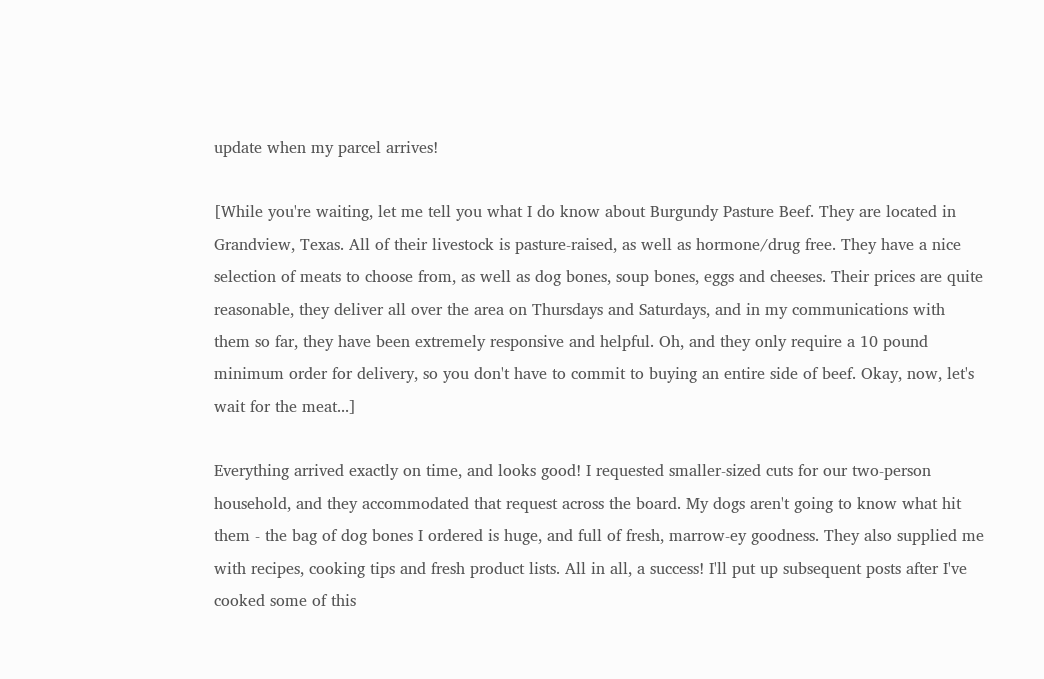update when my parcel arrives!

[While you're waiting, let me tell you what I do know about Burgundy Pasture Beef. They are located in Grandview, Texas. All of their livestock is pasture-raised, as well as hormone/drug free. They have a nice selection of meats to choose from, as well as dog bones, soup bones, eggs and cheeses. Their prices are quite reasonable, they deliver all over the area on Thursdays and Saturdays, and in my communications with them so far, they have been extremely responsive and helpful. Oh, and they only require a 10 pound minimum order for delivery, so you don't have to commit to buying an entire side of beef. Okay, now, let's wait for the meat...]

Everything arrived exactly on time, and looks good! I requested smaller-sized cuts for our two-person household, and they accommodated that request across the board. My dogs aren't going to know what hit them - the bag of dog bones I ordered is huge, and full of fresh, marrow-ey goodness. They also supplied me with recipes, cooking tips and fresh product lists. All in all, a success! I'll put up subsequent posts after I've cooked some of this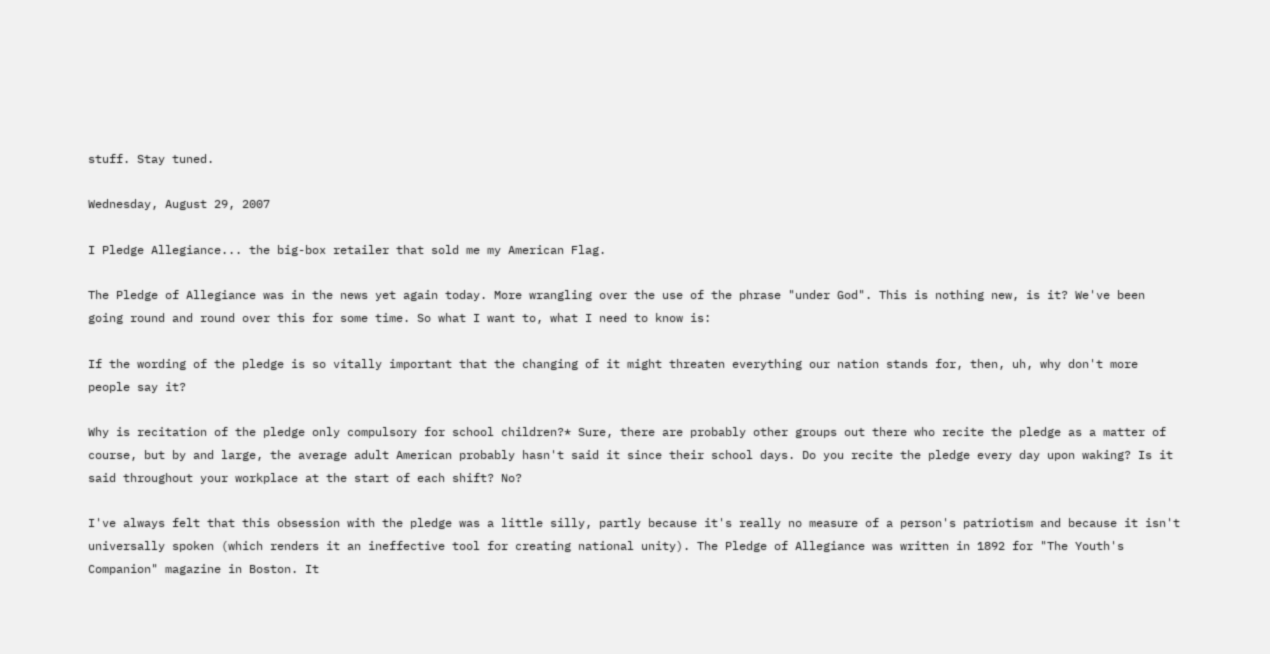stuff. Stay tuned.

Wednesday, August 29, 2007

I Pledge Allegiance... the big-box retailer that sold me my American Flag.

The Pledge of Allegiance was in the news yet again today. More wrangling over the use of the phrase "under God". This is nothing new, is it? We've been going round and round over this for some time. So what I want to, what I need to know is:

If the wording of the pledge is so vitally important that the changing of it might threaten everything our nation stands for, then, uh, why don't more people say it?

Why is recitation of the pledge only compulsory for school children?* Sure, there are probably other groups out there who recite the pledge as a matter of course, but by and large, the average adult American probably hasn't said it since their school days. Do you recite the pledge every day upon waking? Is it said throughout your workplace at the start of each shift? No?

I've always felt that this obsession with the pledge was a little silly, partly because it's really no measure of a person's patriotism and because it isn't universally spoken (which renders it an ineffective tool for creating national unity). The Pledge of Allegiance was written in 1892 for "The Youth's Companion" magazine in Boston. It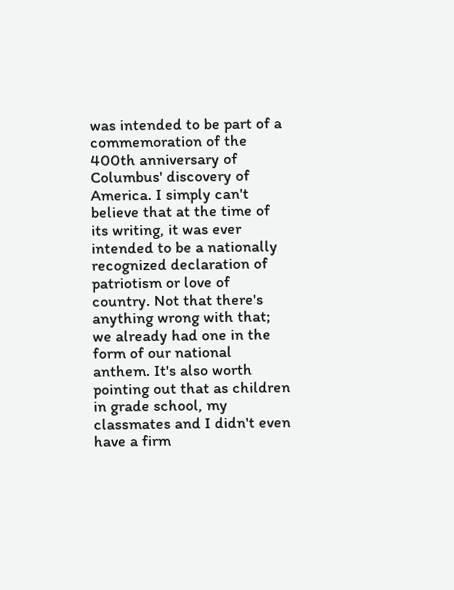was intended to be part of a commemoration of the 400th anniversary of Columbus' discovery of America. I simply can't believe that at the time of its writing, it was ever intended to be a nationally recognized declaration of patriotism or love of country. Not that there's anything wrong with that; we already had one in the form of our national anthem. It's also worth pointing out that as children in grade school, my classmates and I didn't even have a firm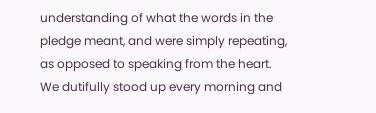understanding of what the words in the pledge meant, and were simply repeating, as opposed to speaking from the heart. We dutifully stood up every morning and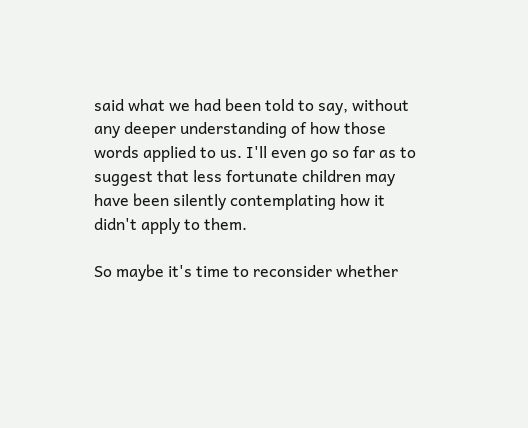said what we had been told to say, without any deeper understanding of how those words applied to us. I'll even go so far as to suggest that less fortunate children may have been silently contemplating how it didn't apply to them.

So maybe it's time to reconsider whether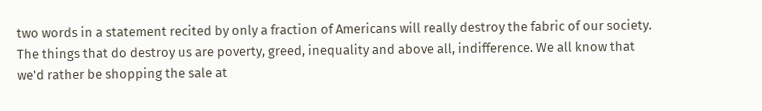two words in a statement recited by only a fraction of Americans will really destroy the fabric of our society. The things that do destroy us are poverty, greed, inequality and above all, indifference. We all know that we'd rather be shopping the sale at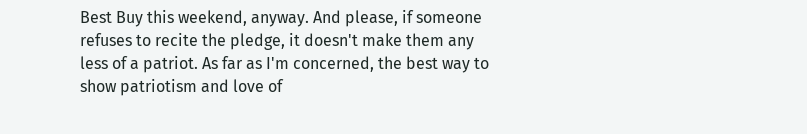Best Buy this weekend, anyway. And please, if someone refuses to recite the pledge, it doesn't make them any less of a patriot. As far as I'm concerned, the best way to show patriotism and love of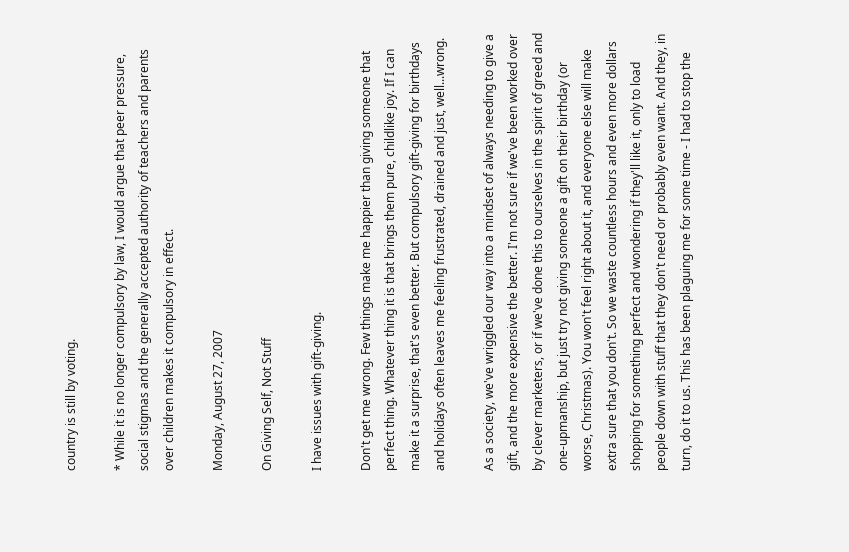country is still by voting.

* While it is no longer compulsory by law, I would argue that peer pressure, social stigmas and the generally accepted authority of teachers and parents over children makes it compulsory in effect.

Monday, August 27, 2007

On Giving Self, Not Stuff

I have issues with gift-giving.

Don't get me wrong. Few things make me happier than giving someone that perfect thing. Whatever thing it is that brings them pure, childlike joy. If I can make it a surprise, that's even better. But compulsory gift-giving for birthdays and holidays often leaves me feeling frustrated, drained and just, well...wrong.

As a society, we've wriggled our way into a mindset of always needing to give a gift, and the more expensive the better. I'm not sure if we've been worked over by clever marketers, or if we've done this to ourselves in the spirit of greed and one-upmanship, but just try not giving someone a gift on their birthday (or worse, Christmas). You won't feel right about it, and everyone else will make extra sure that you don't. So we waste countless hours and even more dollars shopping for something perfect and wondering if they'll like it, only to load people down with stuff that they don't need or probably even want. And they, in turn, do it to us. This has been plaguing me for some time - I had to stop the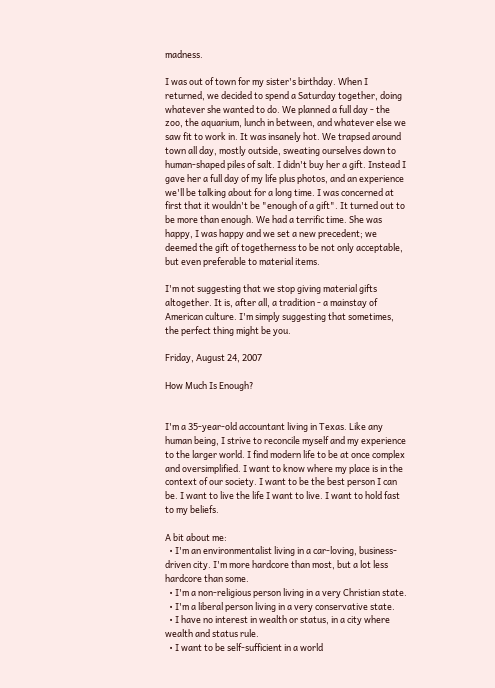madness.

I was out of town for my sister's birthday. When I returned, we decided to spend a Saturday together, doing whatever she wanted to do. We planned a full day - the zoo, the aquarium, lunch in between, and whatever else we saw fit to work in. It was insanely hot. We trapsed around town all day, mostly outside, sweating ourselves down to human-shaped piles of salt. I didn't buy her a gift. Instead I gave her a full day of my life plus photos, and an experience we'll be talking about for a long time. I was concerned at first that it wouldn't be "enough of a gift". It turned out to be more than enough. We had a terrific time. She was happy, I was happy and we set a new precedent; we deemed the gift of togetherness to be not only acceptable, but even preferable to material items.

I'm not suggesting that we stop giving material gifts altogether. It is, after all, a tradition - a mainstay of American culture. I'm simply suggesting that sometimes, the perfect thing might be you.

Friday, August 24, 2007

How Much Is Enough?


I'm a 35-year-old accountant living in Texas. Like any human being, I strive to reconcile myself and my experience to the larger world. I find modern life to be at once complex and oversimplified. I want to know where my place is in the context of our society. I want to be the best person I can be. I want to live the life I want to live. I want to hold fast to my beliefs.

A bit about me:
  • I'm an environmentalist living in a car-loving, business-driven city. I'm more hardcore than most, but a lot less hardcore than some.
  • I'm a non-religious person living in a very Christian state.
  • I'm a liberal person living in a very conservative state.
  • I have no interest in wealth or status, in a city where wealth and status rule.
  • I want to be self-sufficient in a world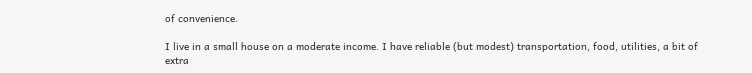of convenience.

I live in a small house on a moderate income. I have reliable (but modest) transportation, food, utilities, a bit of extra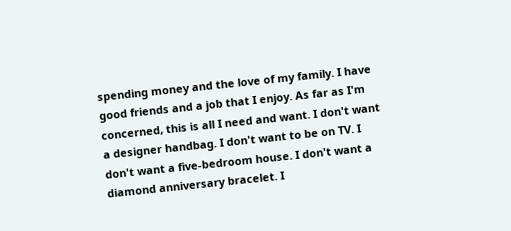spending money and the love of my family. I have good friends and a job that I enjoy. As far as I'm concerned, this is all I need and want. I don't want a designer handbag. I don't want to be on TV. I don't want a five-bedroom house. I don't want a diamond anniversary bracelet. I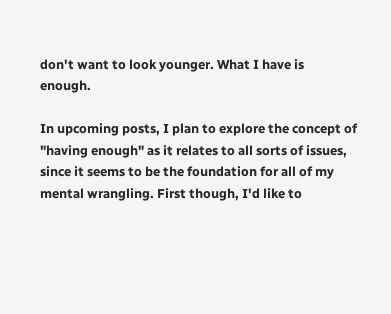don't want to look younger. What I have is enough.

In upcoming posts, I plan to explore the concept of "having enough" as it relates to all sorts of issues, since it seems to be the foundation for all of my mental wrangling. First though, I'd like to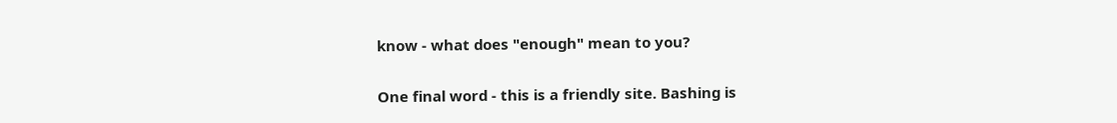know - what does "enough" mean to you?

One final word - this is a friendly site. Bashing is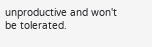unproductive and won't be tolerated.